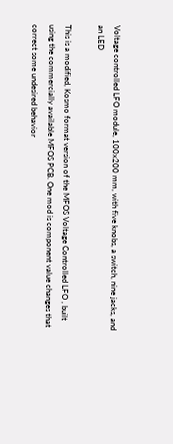Voltage controlled LFO module, 100x200 mm, with five knobs, a switch, nine jacks, and an LED

This is a modified, Kosmo format version of the MFOS Voltage Controlled LFO , built using the commercially available MFOS PCB. One mod is component value changes that correct some undesired behavior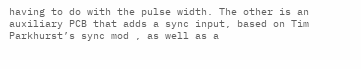having to do with the pulse width. The other is an auxiliary PCB that adds a sync input, based on Tim Parkhurst’s sync mod , as well as a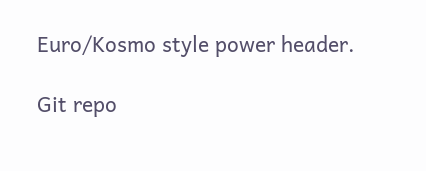Euro/Kosmo style power header.

Git repo